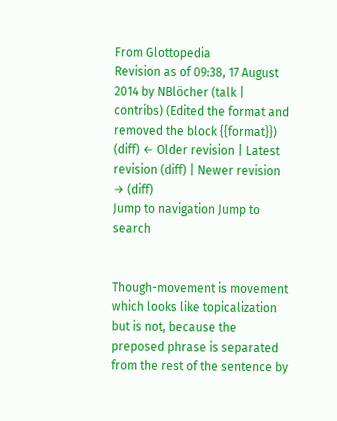From Glottopedia
Revision as of 09:38, 17 August 2014 by NBlöcher (talk | contribs) (Edited the format and removed the block {{format}})
(diff) ← Older revision | Latest revision (diff) | Newer revision → (diff)
Jump to navigation Jump to search


Though-movement is movement which looks like topicalization but is not, because the preposed phrase is separated from the rest of the sentence by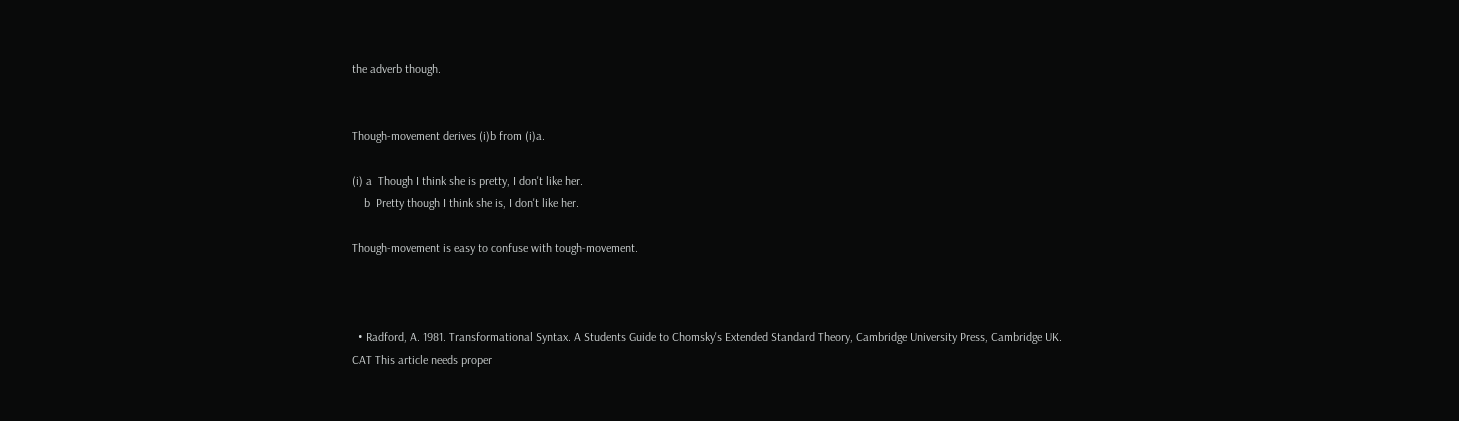the adverb though.


Though-movement derives (i)b from (i)a.

(i) a  Though I think she is pretty, I don't like her.
    b  Pretty though I think she is, I don't like her.

Though-movement is easy to confuse with tough-movement.



  • Radford, A. 1981. Transformational Syntax. A Students Guide to Chomsky's Extended Standard Theory, Cambridge University Press, Cambridge UK.
CAT This article needs proper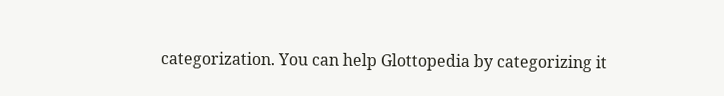categorization. You can help Glottopedia by categorizing it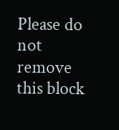Please do not remove this block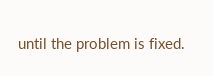until the problem is fixed.